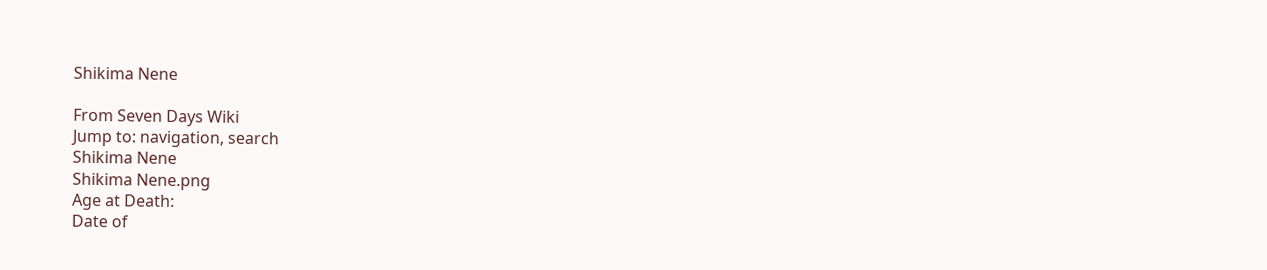Shikima Nene

From Seven Days Wiki
Jump to: navigation, search
Shikima Nene
Shikima Nene.png
Age at Death:
Date of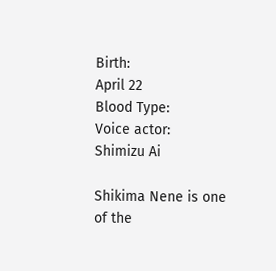Birth:
April 22
Blood Type:
Voice actor:
Shimizu Ai

Shikima Nene is one of the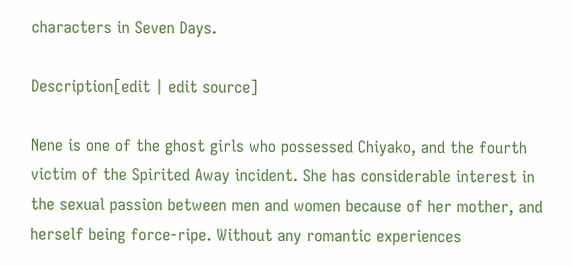characters in Seven Days.

Description[edit | edit source]

Nene is one of the ghost girls who possessed Chiyako, and the fourth victim of the Spirited Away incident. She has considerable interest in the sexual passion between men and women because of her mother, and herself being force-ripe. Without any romantic experiences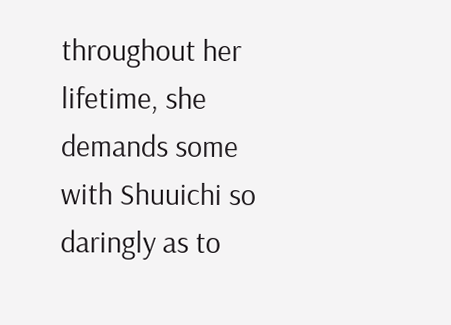throughout her lifetime, she demands some with Shuuichi so daringly as to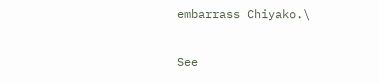embarrass Chiyako.\

See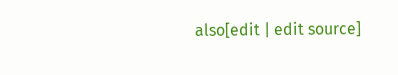also[edit | edit source]